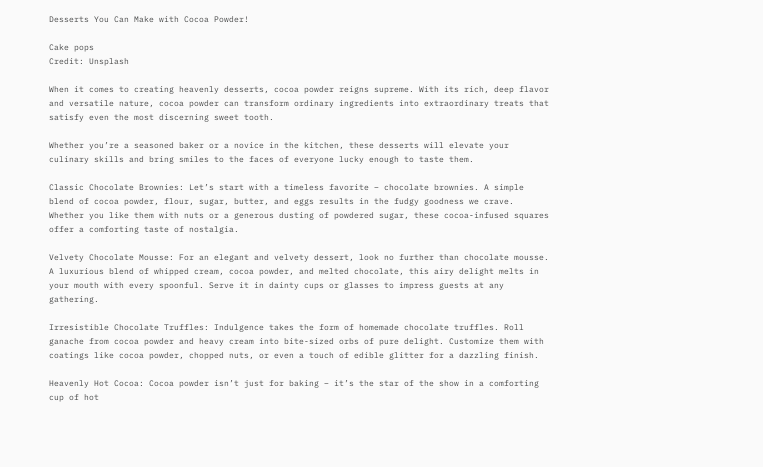Desserts You Can Make with Cocoa Powder!

Cake pops
Credit: Unsplash

When it comes to creating heavenly desserts, cocoa powder reigns supreme. With its rich, deep flavor and versatile nature, cocoa powder can transform ordinary ingredients into extraordinary treats that satisfy even the most discerning sweet tooth.

Whether you’re a seasoned baker or a novice in the kitchen, these desserts will elevate your culinary skills and bring smiles to the faces of everyone lucky enough to taste them.

Classic Chocolate Brownies: Let’s start with a timeless favorite – chocolate brownies. A simple blend of cocoa powder, flour, sugar, butter, and eggs results in the fudgy goodness we crave. Whether you like them with nuts or a generous dusting of powdered sugar, these cocoa-infused squares offer a comforting taste of nostalgia.

Velvety Chocolate Mousse: For an elegant and velvety dessert, look no further than chocolate mousse. A luxurious blend of whipped cream, cocoa powder, and melted chocolate, this airy delight melts in your mouth with every spoonful. Serve it in dainty cups or glasses to impress guests at any gathering.

Irresistible Chocolate Truffles: Indulgence takes the form of homemade chocolate truffles. Roll ganache from cocoa powder and heavy cream into bite-sized orbs of pure delight. Customize them with coatings like cocoa powder, chopped nuts, or even a touch of edible glitter for a dazzling finish.

Heavenly Hot Cocoa: Cocoa powder isn’t just for baking – it’s the star of the show in a comforting cup of hot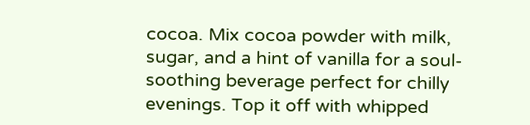cocoa. Mix cocoa powder with milk, sugar, and a hint of vanilla for a soul-soothing beverage perfect for chilly evenings. Top it off with whipped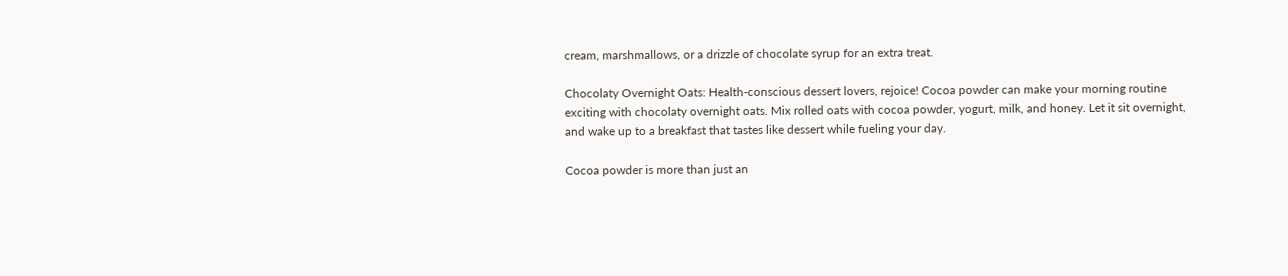cream, marshmallows, or a drizzle of chocolate syrup for an extra treat.

Chocolaty Overnight Oats: Health-conscious dessert lovers, rejoice! Cocoa powder can make your morning routine exciting with chocolaty overnight oats. Mix rolled oats with cocoa powder, yogurt, milk, and honey. Let it sit overnight, and wake up to a breakfast that tastes like dessert while fueling your day.

Cocoa powder is more than just an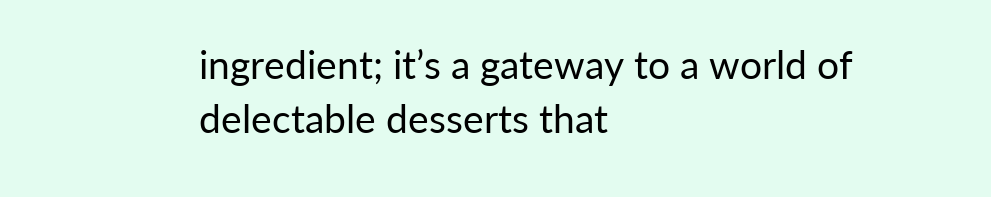ingredient; it’s a gateway to a world of delectable desserts that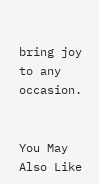bring joy to any occasion.


You May Also Like